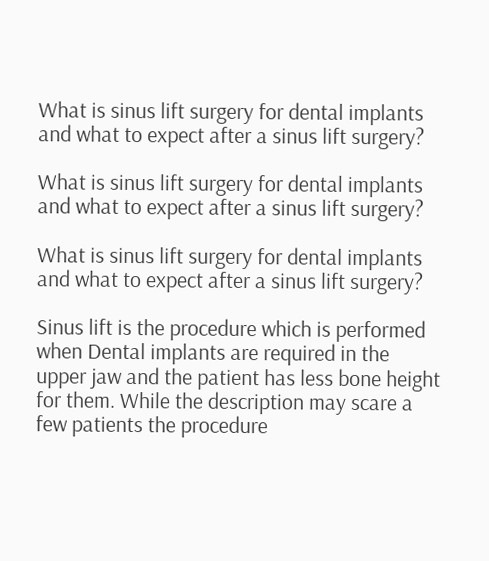What is sinus lift surgery for dental implants and what to expect after a sinus lift surgery?

What is sinus lift surgery for dental implants and what to expect after a sinus lift surgery?

What is sinus lift surgery for dental implants and what to expect after a sinus lift surgery?

Sinus lift is the procedure which is performed when Dental implants are required in the upper jaw and the patient has less bone height for them. While the description may scare a few patients the procedure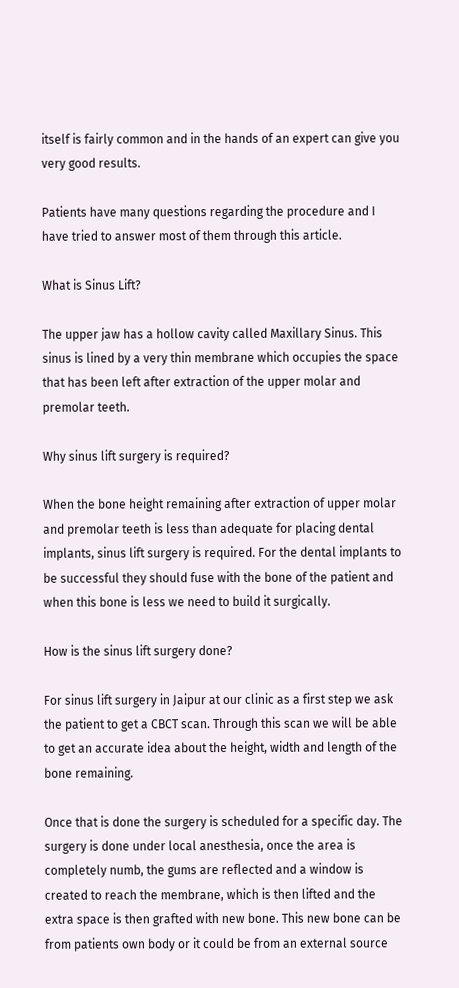itself is fairly common and in the hands of an expert can give you very good results.

Patients have many questions regarding the procedure and I have tried to answer most of them through this article.

What is Sinus Lift?

The upper jaw has a hollow cavity called Maxillary Sinus. This sinus is lined by a very thin membrane which occupies the space that has been left after extraction of the upper molar and premolar teeth.

Why sinus lift surgery is required?

When the bone height remaining after extraction of upper molar and premolar teeth is less than adequate for placing dental implants, sinus lift surgery is required. For the dental implants to be successful they should fuse with the bone of the patient and when this bone is less we need to build it surgically.

How is the sinus lift surgery done?

For sinus lift surgery in Jaipur at our clinic as a first step we ask the patient to get a CBCT scan. Through this scan we will be able to get an accurate idea about the height, width and length of the bone remaining.

Once that is done the surgery is scheduled for a specific day. The surgery is done under local anesthesia, once the area is completely numb, the gums are reflected and a window is created to reach the membrane, which is then lifted and the extra space is then grafted with new bone. This new bone can be from patients own body or it could be from an external source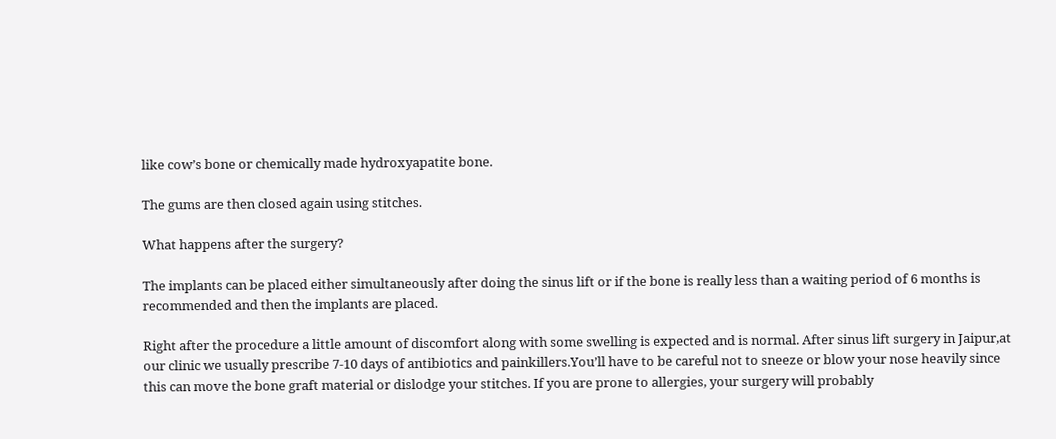like cow’s bone or chemically made hydroxyapatite bone.

The gums are then closed again using stitches.

What happens after the surgery?

The implants can be placed either simultaneously after doing the sinus lift or if the bone is really less than a waiting period of 6 months is recommended and then the implants are placed.

Right after the procedure a little amount of discomfort along with some swelling is expected and is normal. After sinus lift surgery in Jaipur,at our clinic we usually prescribe 7-10 days of antibiotics and painkillers.You’ll have to be careful not to sneeze or blow your nose heavily since this can move the bone graft material or dislodge your stitches. If you are prone to allergies, your surgery will probably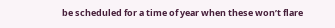be scheduled for a time of year when these won’t flare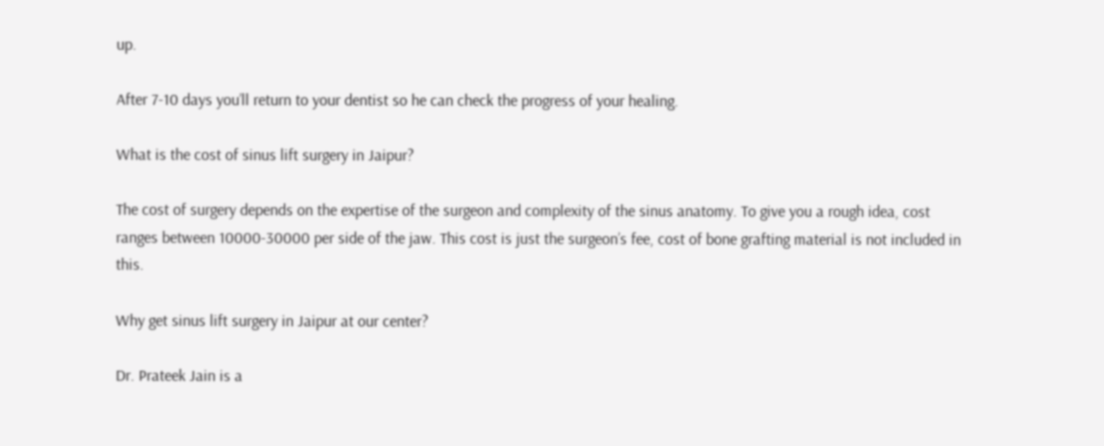up.

After 7-10 days you’ll return to your dentist so he can check the progress of your healing.

What is the cost of sinus lift surgery in Jaipur?

The cost of surgery depends on the expertise of the surgeon and complexity of the sinus anatomy. To give you a rough idea, cost ranges between 10000-30000 per side of the jaw. This cost is just the surgeon’s fee, cost of bone grafting material is not included in this.

Why get sinus lift surgery in Jaipur at our center?

Dr. Prateek Jain is a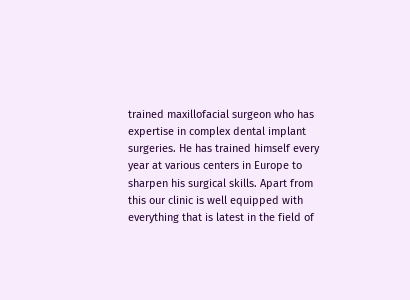trained maxillofacial surgeon who has expertise in complex dental implant surgeries. He has trained himself every year at various centers in Europe to sharpen his surgical skills. Apart from this our clinic is well equipped with everything that is latest in the field of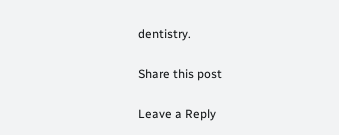dentistry.

Share this post

Leave a Reply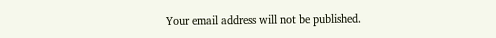Your email address will not be published.